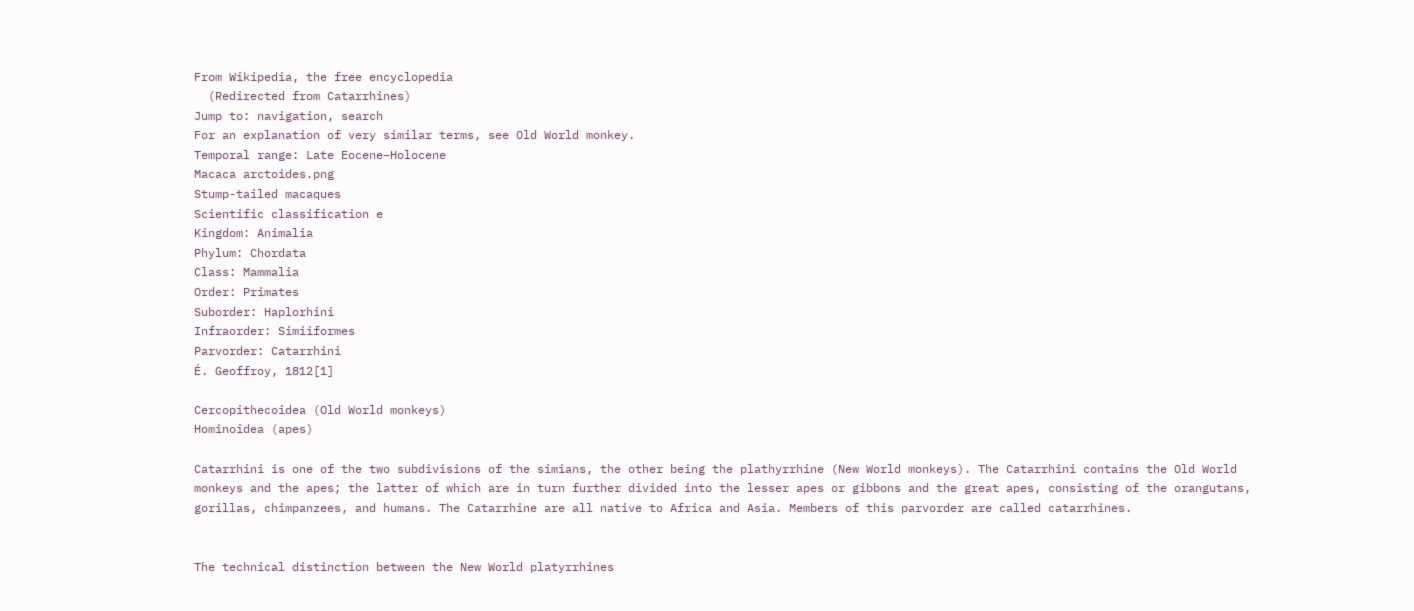From Wikipedia, the free encyclopedia
  (Redirected from Catarrhines)
Jump to: navigation, search
For an explanation of very similar terms, see Old World monkey.
Temporal range: Late Eocene–Holocene
Macaca arctoides.png
Stump-tailed macaques
Scientific classification e
Kingdom: Animalia
Phylum: Chordata
Class: Mammalia
Order: Primates
Suborder: Haplorhini
Infraorder: Simiiformes
Parvorder: Catarrhini
É. Geoffroy, 1812[1]

Cercopithecoidea (Old World monkeys)
Hominoidea (apes)

Catarrhini is one of the two subdivisions of the simians, the other being the plathyrrhine (New World monkeys). The Catarrhini contains the Old World monkeys and the apes; the latter of which are in turn further divided into the lesser apes or gibbons and the great apes, consisting of the orangutans, gorillas, chimpanzees, and humans. The Catarrhine are all native to Africa and Asia. Members of this parvorder are called catarrhines.


The technical distinction between the New World platyrrhines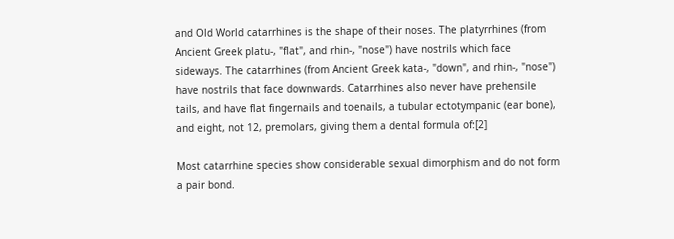and Old World catarrhines is the shape of their noses. The platyrrhines (from Ancient Greek platu-, "flat", and rhin-, "nose") have nostrils which face sideways. The catarrhines (from Ancient Greek kata-, "down", and rhin-, "nose") have nostrils that face downwards. Catarrhines also never have prehensile tails, and have flat fingernails and toenails, a tubular ectotympanic (ear bone), and eight, not 12, premolars, giving them a dental formula of:[2]

Most catarrhine species show considerable sexual dimorphism and do not form a pair bond.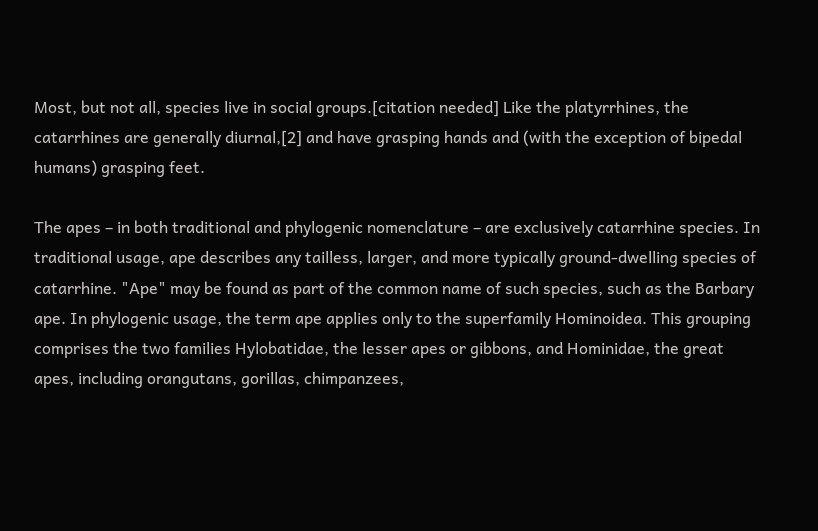Most, but not all, species live in social groups.[citation needed] Like the platyrrhines, the catarrhines are generally diurnal,[2] and have grasping hands and (with the exception of bipedal humans) grasping feet.

The apes – in both traditional and phylogenic nomenclature – are exclusively catarrhine species. In traditional usage, ape describes any tailless, larger, and more typically ground-dwelling species of catarrhine. "Ape" may be found as part of the common name of such species, such as the Barbary ape. In phylogenic usage, the term ape applies only to the superfamily Hominoidea. This grouping comprises the two families Hylobatidae, the lesser apes or gibbons, and Hominidae, the great apes, including orangutans, gorillas, chimpanzees,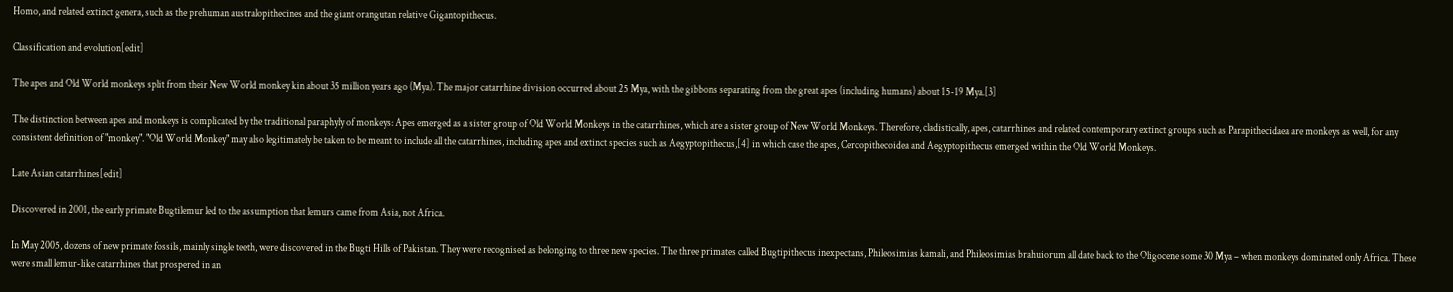Homo, and related extinct genera, such as the prehuman australopithecines and the giant orangutan relative Gigantopithecus.

Classification and evolution[edit]

The apes and Old World monkeys split from their New World monkey kin about 35 million years ago (Mya). The major catarrhine division occurred about 25 Mya, with the gibbons separating from the great apes (including humans) about 15-19 Mya.[3]

The distinction between apes and monkeys is complicated by the traditional paraphyly of monkeys: Apes emerged as a sister group of Old World Monkeys in the catarrhines, which are a sister group of New World Monkeys. Therefore, cladistically, apes, catarrhines and related contemporary extinct groups such as Parapithecidaea are monkeys as well, for any consistent definition of "monkey". "Old World Monkey" may also legitimately be taken to be meant to include all the catarrhines, including apes and extinct species such as Aegyptopithecus,[4] in which case the apes, Cercopithecoidea and Aegyptopithecus emerged within the Old World Monkeys.

Late Asian catarrhines[edit]

Discovered in 2001, the early primate Bugtilemur led to the assumption that lemurs came from Asia, not Africa.

In May 2005, dozens of new primate fossils, mainly single teeth, were discovered in the Bugti Hills of Pakistan. They were recognised as belonging to three new species. The three primates called Bugtipithecus inexpectans, Phileosimias kamali, and Phileosimias brahuiorum all date back to the Oligocene some 30 Mya – when monkeys dominated only Africa. These were small lemur-like catarrhines that prospered in an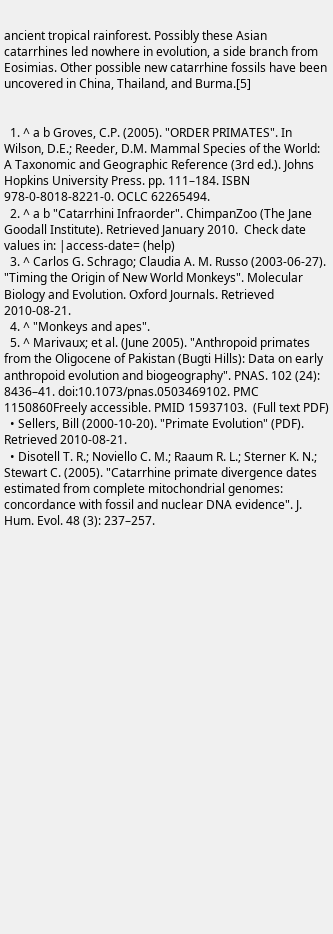ancient tropical rainforest. Possibly these Asian catarrhines led nowhere in evolution, a side branch from Eosimias. Other possible new catarrhine fossils have been uncovered in China, Thailand, and Burma.[5]


  1. ^ a b Groves, C.P. (2005). "ORDER PRIMATES". In Wilson, D.E.; Reeder, D.M. Mammal Species of the World: A Taxonomic and Geographic Reference (3rd ed.). Johns Hopkins University Press. pp. 111–184. ISBN 978-0-8018-8221-0. OCLC 62265494.
  2. ^ a b "Catarrhini Infraorder". ChimpanZoo (The Jane Goodall Institute). Retrieved January 2010.  Check date values in: |access-date= (help)
  3. ^ Carlos G. Schrago; Claudia A. M. Russo (2003-06-27). "Timing the Origin of New World Monkeys". Molecular Biology and Evolution. Oxford Journals. Retrieved 2010-08-21.
  4. ^ "Monkeys and apes".
  5. ^ Marivaux; et al. (June 2005). "Anthropoid primates from the Oligocene of Pakistan (Bugti Hills): Data on early anthropoid evolution and biogeography". PNAS. 102 (24): 8436–41. doi:10.1073/pnas.0503469102. PMC 1150860Freely accessible. PMID 15937103.  (Full text PDF)
  • Sellers, Bill (2000-10-20). "Primate Evolution" (PDF). Retrieved 2010-08-21.
  • Disotell T. R.; Noviello C. M.; Raaum R. L.; Sterner K. N.; Stewart C. (2005). "Catarrhine primate divergence dates estimated from complete mitochondrial genomes: concordance with fossil and nuclear DNA evidence". J. Hum. Evol. 48 (3): 237–257.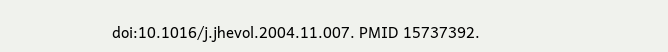doi:10.1016/j.jhevol.2004.11.007. PMID 15737392.